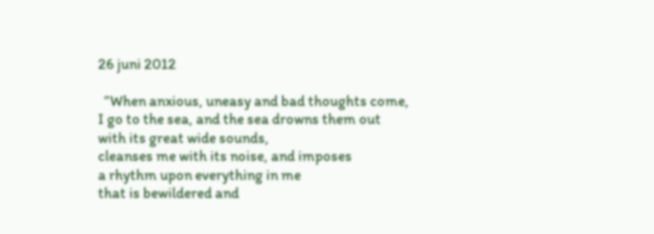26 juni 2012

  ”When anxious, uneasy and bad thoughts come,
I go to the sea, and the sea drowns them out
with its great wide sounds,
cleanses me with its noise, and imposes
a rhythm upon everything in me
that is bewildered and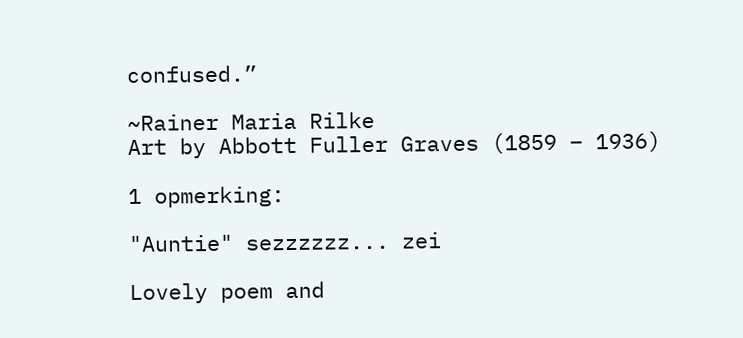confused.”

~Rainer Maria Rilke
Art by Abbott Fuller Graves (1859 – 1936)

1 opmerking:

"Auntie" sezzzzzz... zei

Lovely poem and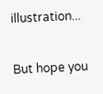illustration...

But hope you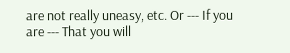are not really uneasy, etc. Or --- If you are --- That you will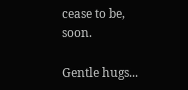cease to be, soon.

Gentle hugs...